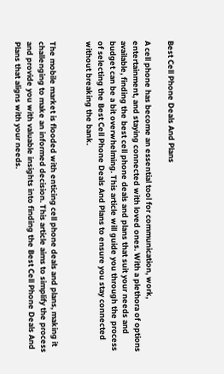Best Cell Phone Deals And Plans

A cell phone has become an essential tool for communication, work, entertainment, and staying connected with loved ones. With a plethora of options available, finding the best cell phone deals and plans that suit your needs and budget can be a bit overwhelming. This article will guide you through the process of selecting the Best Cell Phone Deals And Plans to ensure you stay connected without breaking the bank.


The mobile market is flooded with enticing cell phone deals and plans, making it challenging to make an informed decision. This article aims to simplify the process and provide you with valuable insights into finding the Best Cell Phone Deals And Plans that aligns with your needs.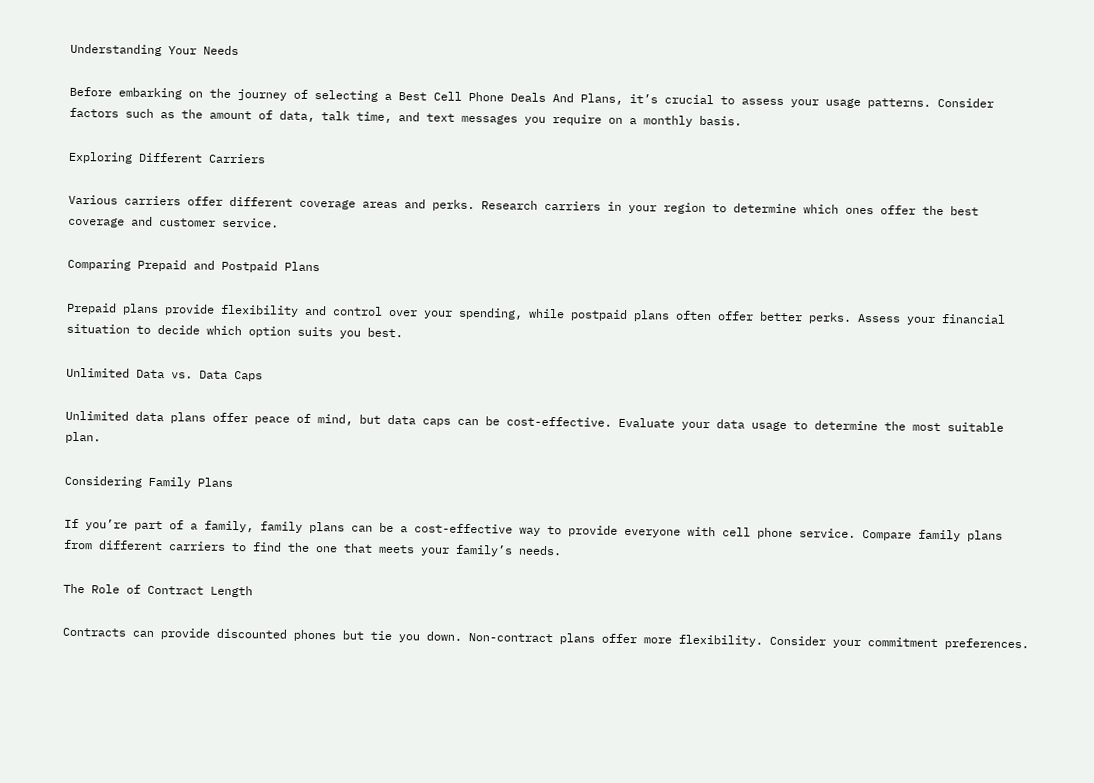Understanding Your Needs

Before embarking on the journey of selecting a Best Cell Phone Deals And Plans, it’s crucial to assess your usage patterns. Consider factors such as the amount of data, talk time, and text messages you require on a monthly basis.

Exploring Different Carriers

Various carriers offer different coverage areas and perks. Research carriers in your region to determine which ones offer the best coverage and customer service.

Comparing Prepaid and Postpaid Plans

Prepaid plans provide flexibility and control over your spending, while postpaid plans often offer better perks. Assess your financial situation to decide which option suits you best.

Unlimited Data vs. Data Caps

Unlimited data plans offer peace of mind, but data caps can be cost-effective. Evaluate your data usage to determine the most suitable plan.

Considering Family Plans

If you’re part of a family, family plans can be a cost-effective way to provide everyone with cell phone service. Compare family plans from different carriers to find the one that meets your family’s needs.

The Role of Contract Length

Contracts can provide discounted phones but tie you down. Non-contract plans offer more flexibility. Consider your commitment preferences.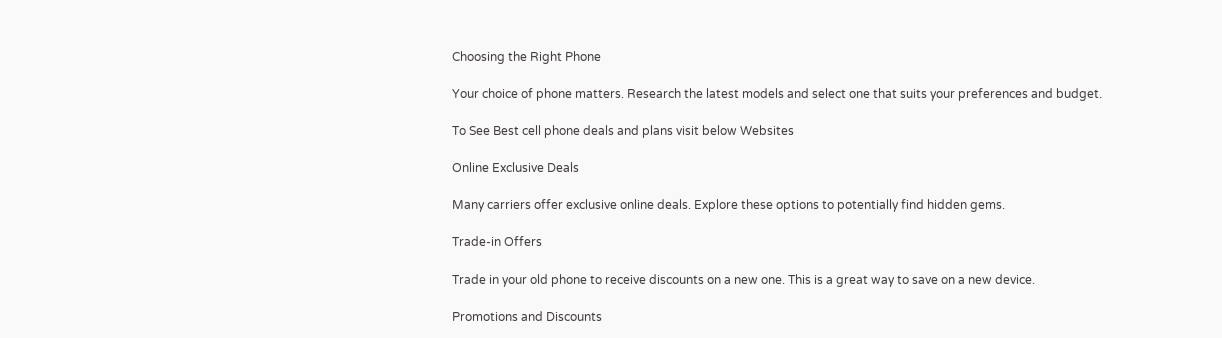Choosing the Right Phone

Your choice of phone matters. Research the latest models and select one that suits your preferences and budget.

To See Best cell phone deals and plans visit below Websites

Online Exclusive Deals

Many carriers offer exclusive online deals. Explore these options to potentially find hidden gems.

Trade-in Offers

Trade in your old phone to receive discounts on a new one. This is a great way to save on a new device.

Promotions and Discounts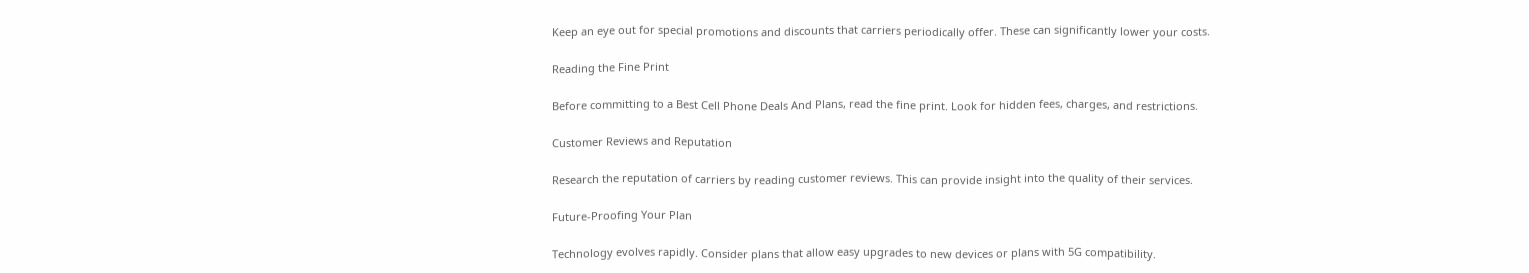Keep an eye out for special promotions and discounts that carriers periodically offer. These can significantly lower your costs.

Reading the Fine Print

Before committing to a Best Cell Phone Deals And Plans, read the fine print. Look for hidden fees, charges, and restrictions.

Customer Reviews and Reputation

Research the reputation of carriers by reading customer reviews. This can provide insight into the quality of their services.

Future-Proofing Your Plan

Technology evolves rapidly. Consider plans that allow easy upgrades to new devices or plans with 5G compatibility.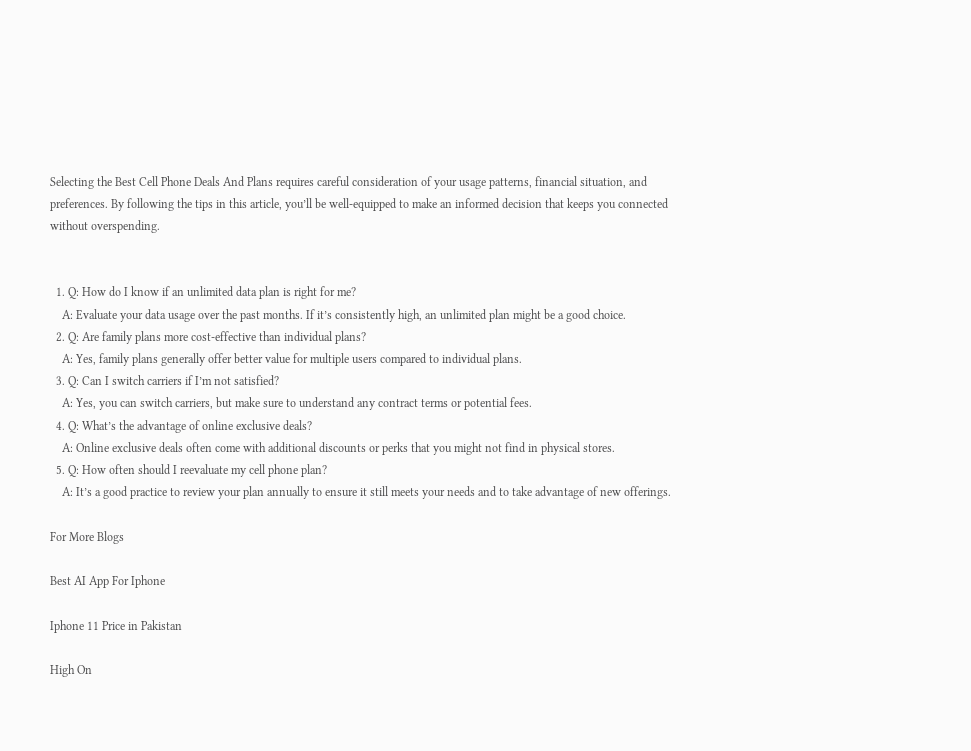Selecting the Best Cell Phone Deals And Plans requires careful consideration of your usage patterns, financial situation, and preferences. By following the tips in this article, you’ll be well-equipped to make an informed decision that keeps you connected without overspending.


  1. Q: How do I know if an unlimited data plan is right for me?
    A: Evaluate your data usage over the past months. If it’s consistently high, an unlimited plan might be a good choice.
  2. Q: Are family plans more cost-effective than individual plans?
    A: Yes, family plans generally offer better value for multiple users compared to individual plans.
  3. Q: Can I switch carriers if I’m not satisfied?
    A: Yes, you can switch carriers, but make sure to understand any contract terms or potential fees.
  4. Q: What’s the advantage of online exclusive deals?
    A: Online exclusive deals often come with additional discounts or perks that you might not find in physical stores.
  5. Q: How often should I reevaluate my cell phone plan?
    A: It’s a good practice to review your plan annually to ensure it still meets your needs and to take advantage of new offerings.

For More Blogs

Best AI App For Iphone

Iphone 11 Price in Pakistan

High On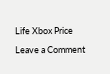Life Xbox Price

Leave a Comment